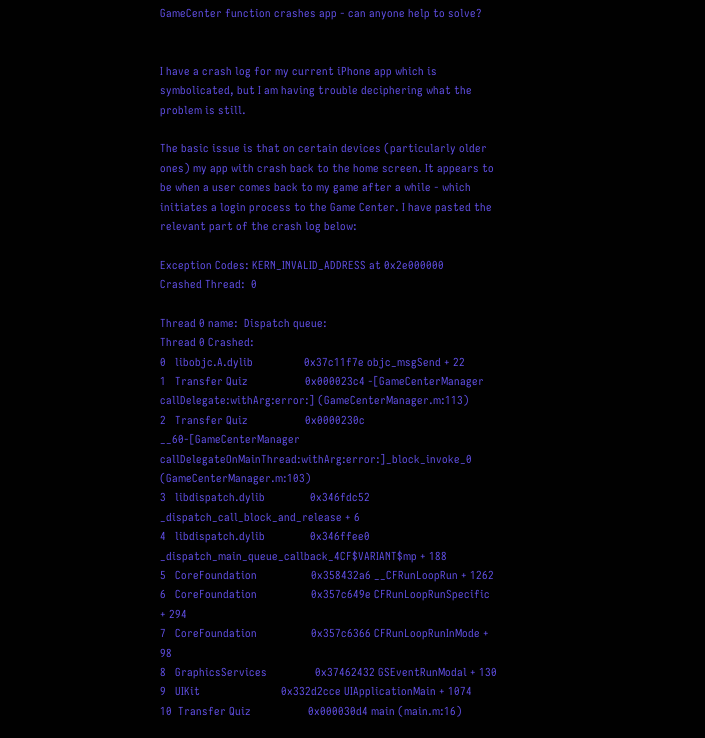GameCenter function crashes app - can anyone help to solve?


I have a crash log for my current iPhone app which is symbolicated, but I am having trouble deciphering what the problem is still.

The basic issue is that on certain devices (particularly older ones) my app with crash back to the home screen. It appears to be when a user comes back to my game after a while - which initiates a login process to the Game Center. I have pasted the relevant part of the crash log below:

Exception Codes: KERN_INVALID_ADDRESS at 0x2e000000
Crashed Thread:  0

Thread 0 name:  Dispatch queue:
Thread 0 Crashed:
0   libobjc.A.dylib                 0x37c11f7e objc_msgSend + 22
1   Transfer Quiz                   0x000023c4 -[GameCenterManager callDelegate:withArg:error:] (GameCenterManager.m:113)
2   Transfer Quiz                   0x0000230c __60-[GameCenterManager callDelegateOnMainThread:withArg:error:]_block_invoke_0 (GameCenterManager.m:103)
3   libdispatch.dylib               0x346fdc52 _dispatch_call_block_and_release + 6
4   libdispatch.dylib               0x346ffee0 _dispatch_main_queue_callback_4CF$VARIANT$mp + 188
5   CoreFoundation                  0x358432a6 __CFRunLoopRun + 1262
6   CoreFoundation                  0x357c649e CFRunLoopRunSpecific + 294
7   CoreFoundation                  0x357c6366 CFRunLoopRunInMode + 98
8   GraphicsServices                0x37462432 GSEventRunModal + 130
9   UIKit                           0x332d2cce UIApplicationMain + 1074
10  Transfer Quiz                   0x000030d4 main (main.m:16)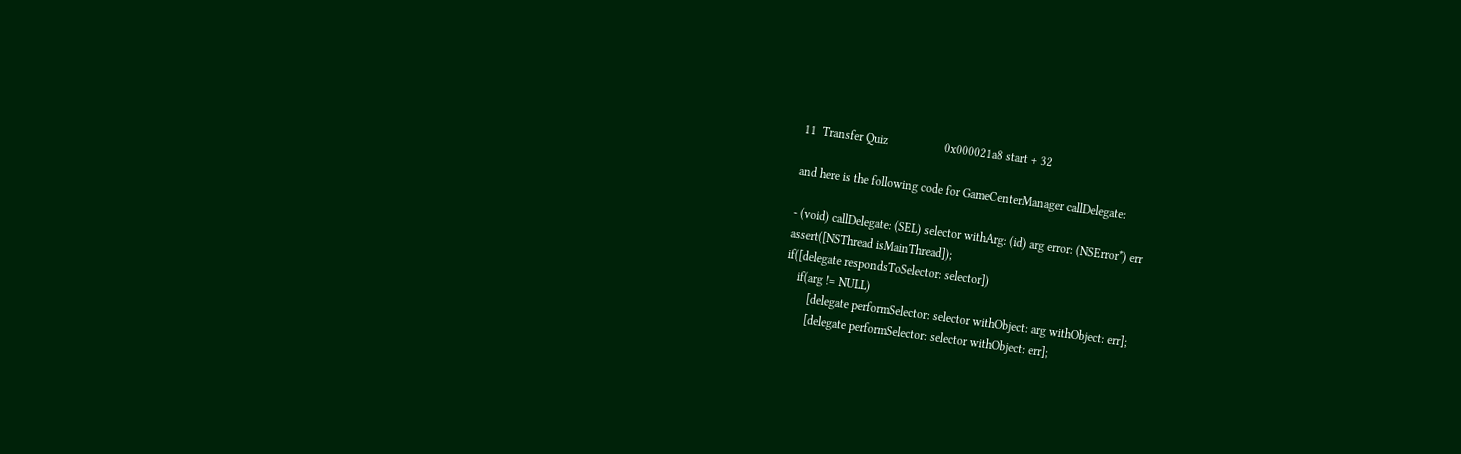11  Transfer Quiz                   0x000021a8 start + 32

and here is the following code for GameCenterManager callDelegate:

- (void) callDelegate: (SEL) selector withArg: (id) arg error: (NSError*) err
assert([NSThread isMainThread]);
if([delegate respondsToSelector: selector])
    if(arg != NULL)
        [delegate performSelector: selector withObject: arg withObject: err];
        [delegate performSelector: selector withObject: err];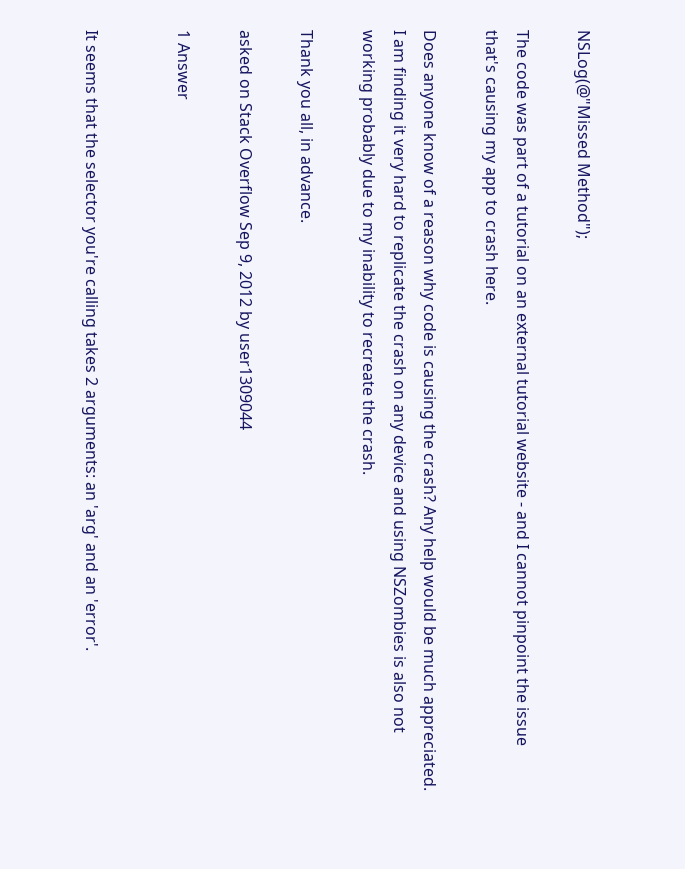NSLog(@"Missed Method");

The code was part of a tutorial on an external tutorial website - and I cannot pinpoint the issue that's causing my app to crash here.

Does anyone know of a reason why code is causing the crash? Any help would be much appreciated. I am finding it very hard to replicate the crash on any device and using NSZombies is also not working probably due to my inability to recreate the crash.

Thank you all, in advance.

asked on Stack Overflow Sep 9, 2012 by user1309044

1 Answer


It seems that the selector you're calling takes 2 arguments: an 'arg' and an 'error'.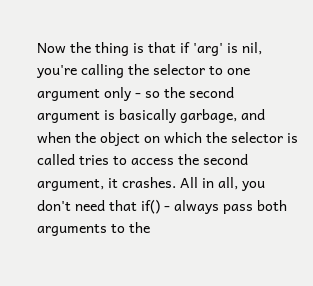Now the thing is that if 'arg' is nil, you're calling the selector to one argument only - so the second argument is basically garbage, and when the object on which the selector is called tries to access the second argument, it crashes. All in all, you don't need that if() - always pass both arguments to the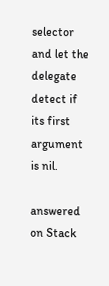selector and let the delegate detect if its first argument is nil.

answered on Stack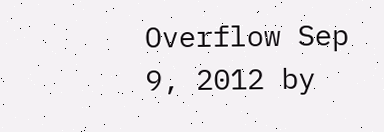Overflow Sep 9, 2012 by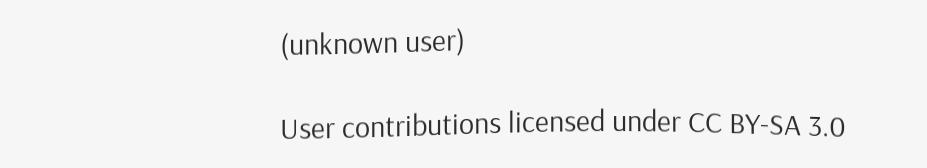(unknown user)

User contributions licensed under CC BY-SA 3.0